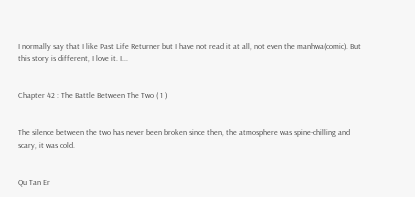I normally say that I like Past Life Returner but I have not read it at all, not even the manhwa(comic). But this story is different, I love it. I...


Chapter 42 : The Battle Between The Two ( 1 )


The silence between the two has never been broken since then, the atmosphere was spine-chilling and scary, it was cold.


Qu Tan Er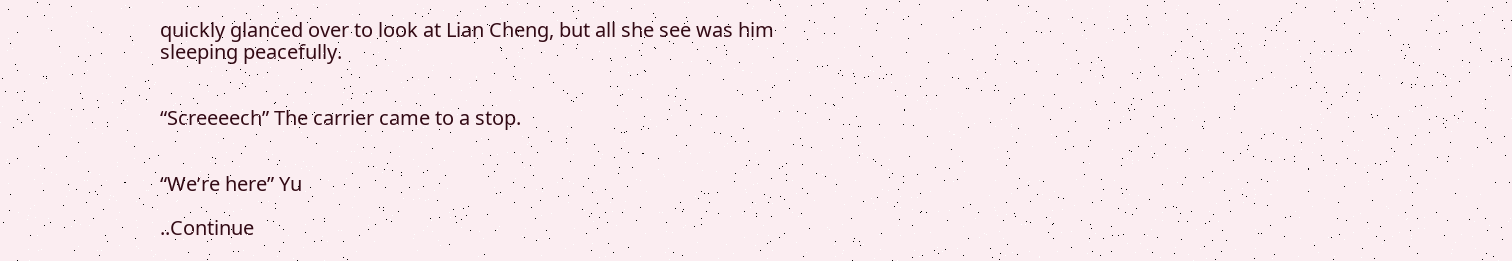quickly glanced over to look at Lian Cheng, but all she see was him sleeping peacefully.


“Screeeech” The carrier came to a stop.


“We’re here” Yu

..Continue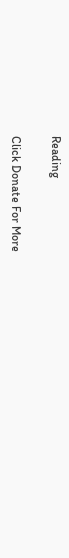Reading

Click Donate For More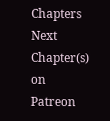Chapters
Next Chapter(s) on Patreon